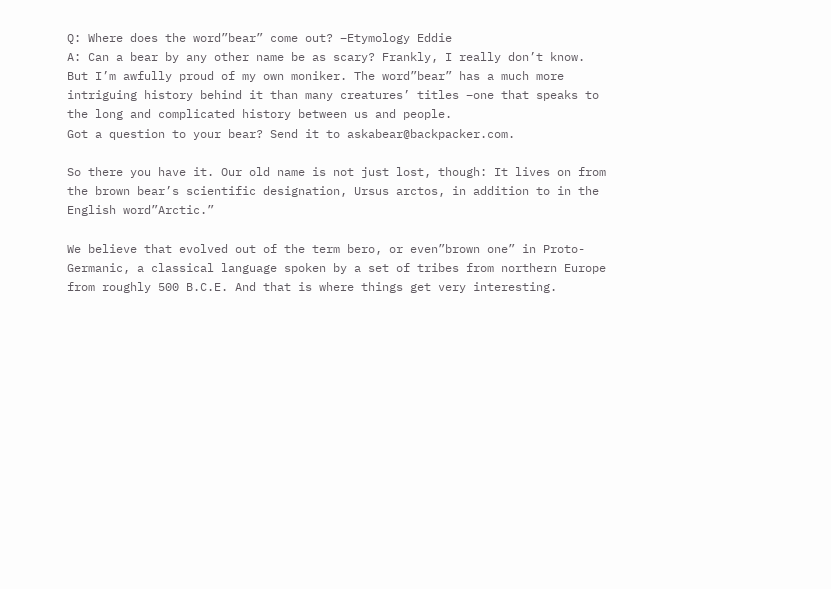Q: Where does the word”bear” come out? –Etymology Eddie
A: Can a bear by any other name be as scary? Frankly, I really don’t know. But I’m awfully proud of my own moniker. The word”bear” has a much more intriguing history behind it than many creatures’ titles –one that speaks to the long and complicated history between us and people.
Got a question to your bear? Send it to askabear@backpacker.com.

So there you have it. Our old name is not just lost, though: It lives on from the brown bear’s scientific designation, Ursus arctos, in addition to in the English word”Arctic.”

We believe that evolved out of the term bero, or even”brown one” in Proto-Germanic, a classical language spoken by a set of tribes from northern Europe from roughly 500 B.C.E. And that is where things get very interesting.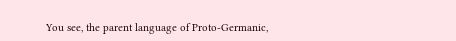You see, the parent language of Proto-Germanic,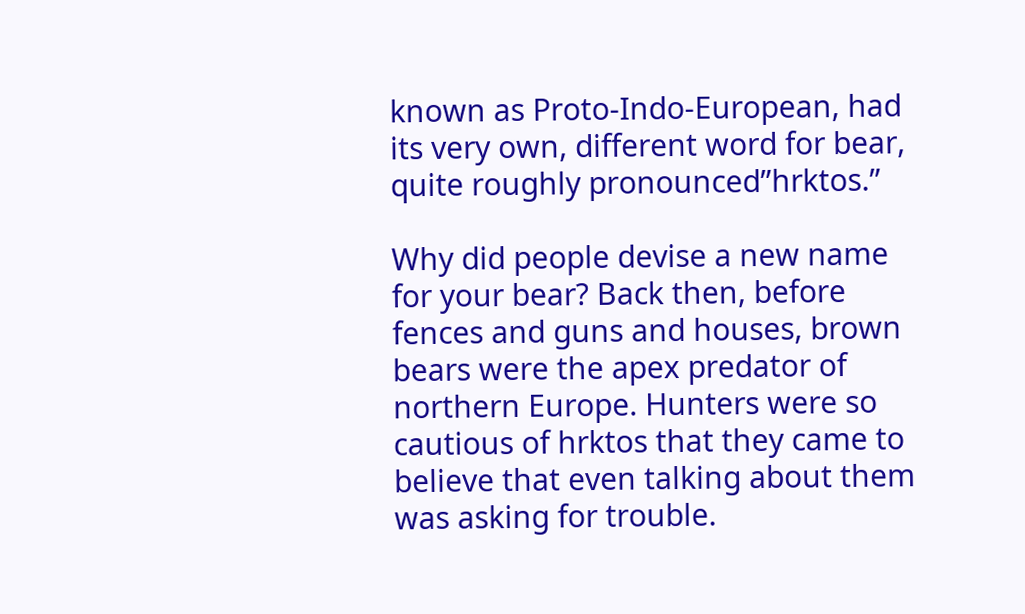known as Proto-Indo-European, had its very own, different word for bear, quite roughly pronounced”hrktos.”

Why did people devise a new name for your bear? Back then, before fences and guns and houses, brown bears were the apex predator of northern Europe. Hunters were so cautious of hrktos that they came to believe that even talking about them was asking for trouble.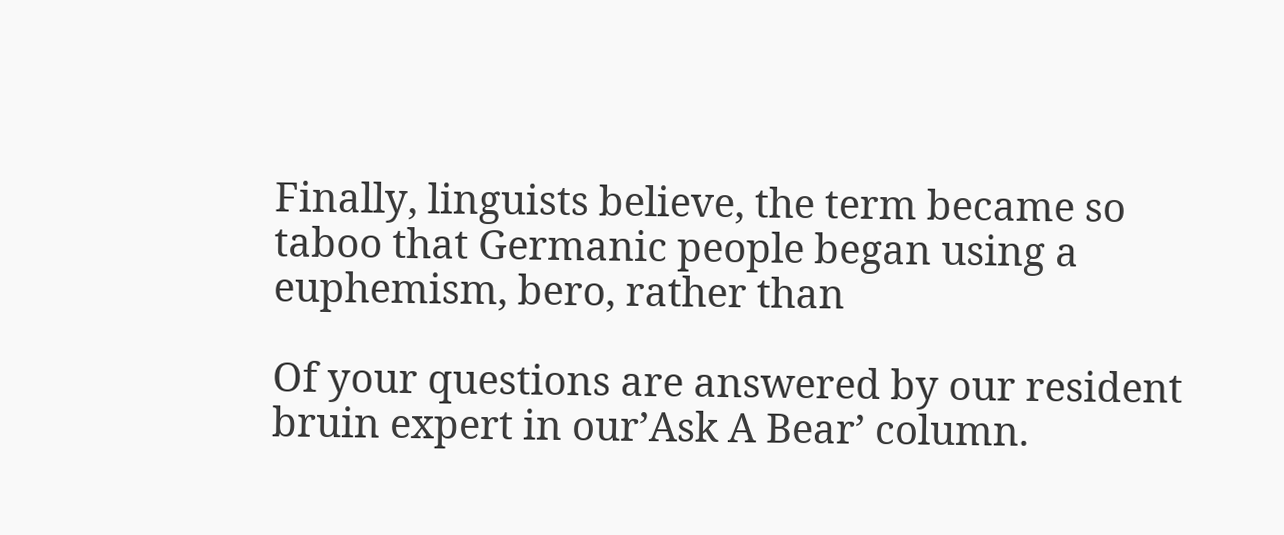Finally, linguists believe, the term became so taboo that Germanic people began using a euphemism, bero, rather than

Of your questions are answered by our resident bruin expert in our’Ask A Bear’ column.